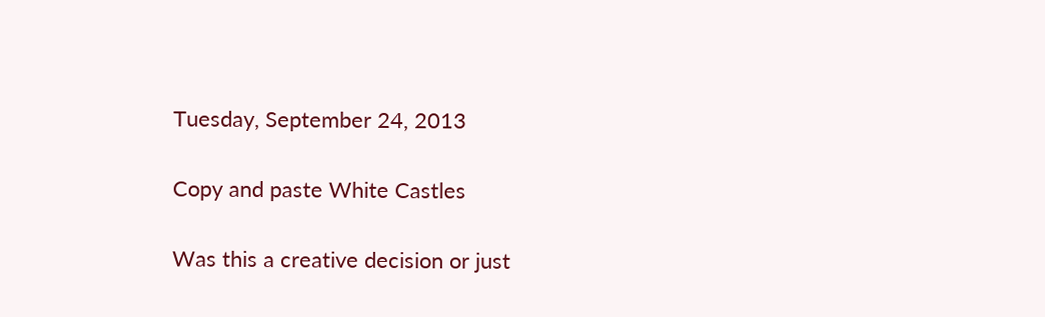Tuesday, September 24, 2013

Copy and paste White Castles

Was this a creative decision or just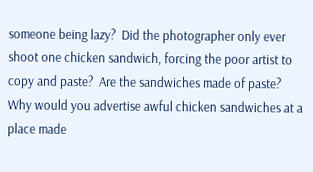someone being lazy?  Did the photographer only ever shoot one chicken sandwich, forcing the poor artist to copy and paste?  Are the sandwiches made of paste?  Why would you advertise awful chicken sandwiches at a place made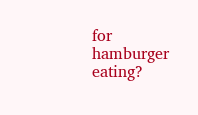for hamburger eating?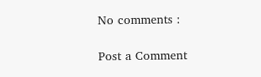No comments :

Post a Comment